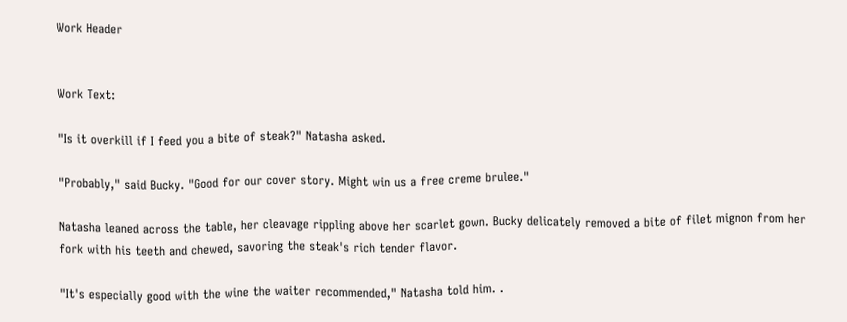Work Header


Work Text:

"Is it overkill if I feed you a bite of steak?" Natasha asked.

"Probably," said Bucky. "Good for our cover story. Might win us a free creme brulee."

Natasha leaned across the table, her cleavage rippling above her scarlet gown. Bucky delicately removed a bite of filet mignon from her fork with his teeth and chewed, savoring the steak's rich tender flavor.

"It's especially good with the wine the waiter recommended," Natasha told him. .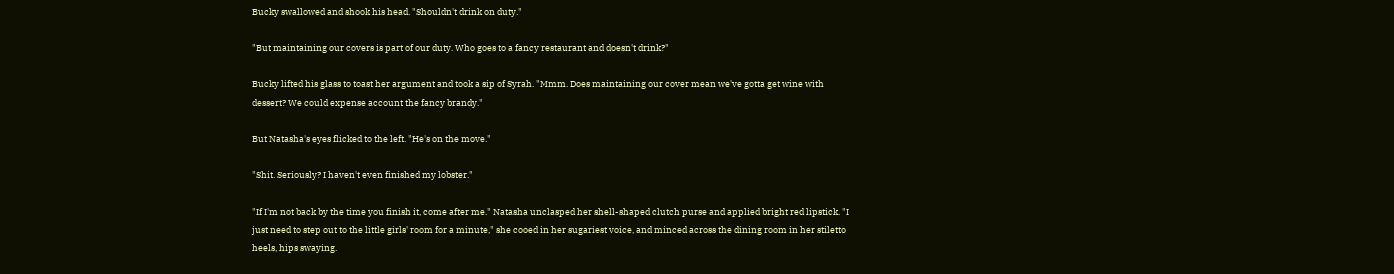Bucky swallowed and shook his head. "Shouldn't drink on duty."

"But maintaining our covers is part of our duty. Who goes to a fancy restaurant and doesn't drink?"

Bucky lifted his glass to toast her argument and took a sip of Syrah. "Mmm. Does maintaining our cover mean we've gotta get wine with dessert? We could expense account the fancy brandy."

But Natasha's eyes flicked to the left. "He's on the move."

"Shit. Seriously? I haven't even finished my lobster."

"If I'm not back by the time you finish it, come after me." Natasha unclasped her shell-shaped clutch purse and applied bright red lipstick. "I just need to step out to the little girls' room for a minute," she cooed in her sugariest voice, and minced across the dining room in her stiletto heels, hips swaying.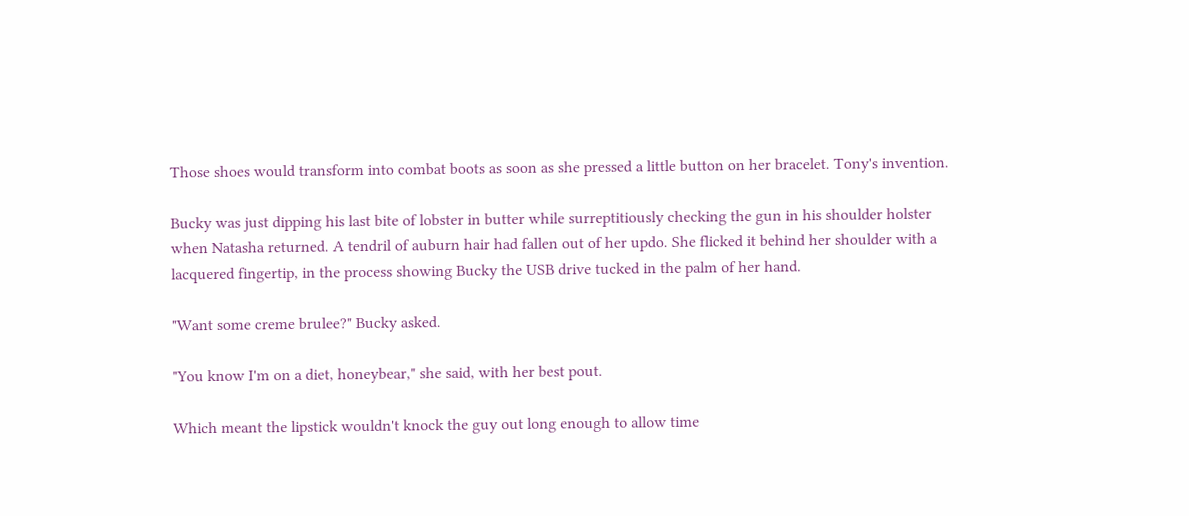Those shoes would transform into combat boots as soon as she pressed a little button on her bracelet. Tony's invention.

Bucky was just dipping his last bite of lobster in butter while surreptitiously checking the gun in his shoulder holster when Natasha returned. A tendril of auburn hair had fallen out of her updo. She flicked it behind her shoulder with a lacquered fingertip, in the process showing Bucky the USB drive tucked in the palm of her hand.

"Want some creme brulee?" Bucky asked.

"You know I'm on a diet, honeybear," she said, with her best pout.

Which meant the lipstick wouldn't knock the guy out long enough to allow time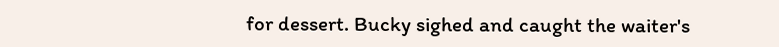for dessert. Bucky sighed and caught the waiter's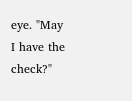eye. "May I have the check?"